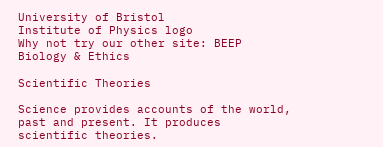University of Bristol
Institute of Physics logo
Why not try our other site: BEEP Biology & Ethics

Scientific Theories

Science provides accounts of the world, past and present. It produces scientific theories.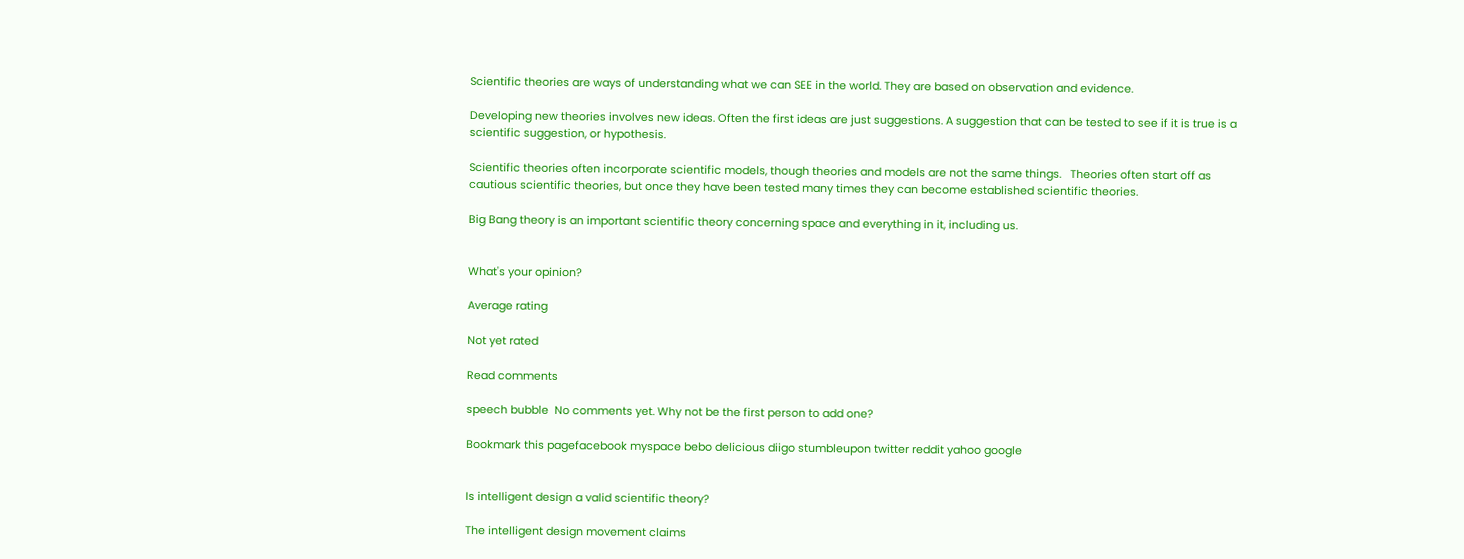Scientific theories are ways of understanding what we can SEE in the world. They are based on observation and evidence.

Developing new theories involves new ideas. Often the first ideas are just suggestions. A suggestion that can be tested to see if it is true is a scientific suggestion, or hypothesis.

Scientific theories often incorporate scientific models, though theories and models are not the same things.   Theories often start off as cautious scientific theories, but once they have been tested many times they can become established scientific theories.

Big Bang theory is an important scientific theory concerning space and everything in it, including us.


What's your opinion?

Average rating

Not yet rated

Read comments

speech bubble  No comments yet. Why not be the first person to add one?

Bookmark this pagefacebook myspace bebo delicious diigo stumbleupon twitter reddit yahoo google


Is intelligent design a valid scientific theory?

The intelligent design movement claims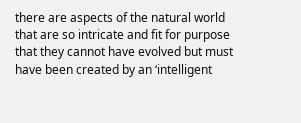there are aspects of the natural world that are so intricate and fit for purpose that they cannot have evolved but must have been created by an ‘intelligent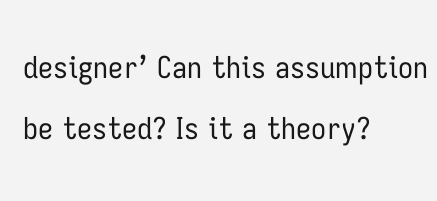designer’ Can this assumption be tested? Is it a theory?